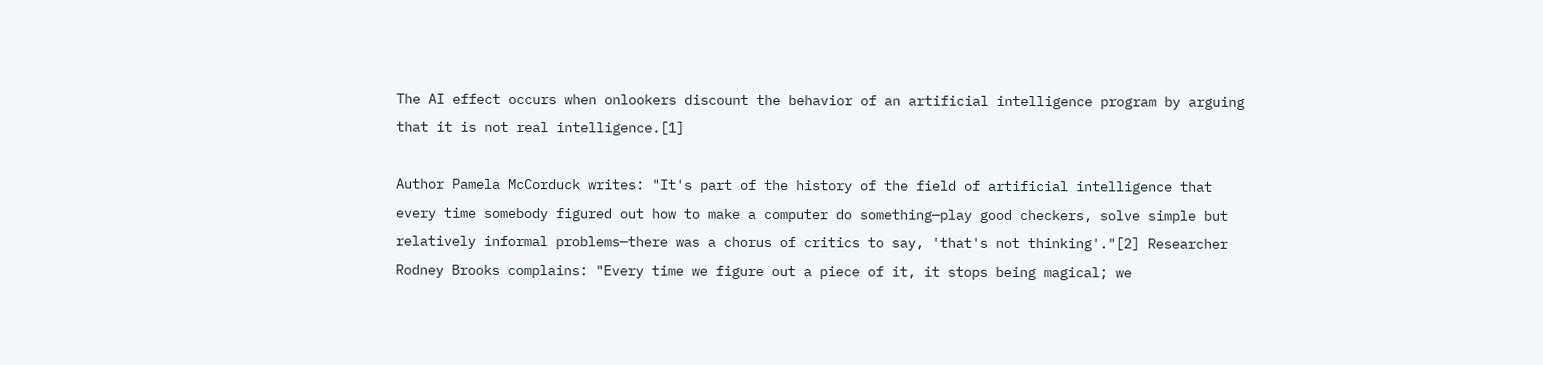The AI effect occurs when onlookers discount the behavior of an artificial intelligence program by arguing that it is not real intelligence.[1]

Author Pamela McCorduck writes: "It's part of the history of the field of artificial intelligence that every time somebody figured out how to make a computer do something—play good checkers, solve simple but relatively informal problems—there was a chorus of critics to say, 'that's not thinking'."[2] Researcher Rodney Brooks complains: "Every time we figure out a piece of it, it stops being magical; we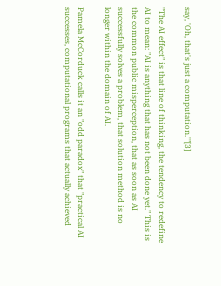say, 'Oh, that's just a computation.'"[3]

"The AI effect" is that line of thinking, the tendency to redefine AI to mean: "AI is anything that has not been done yet." This is the common public misperception, that as soon as AI successfully solves a problem, that solution method is no longer within the domain of AI.

Pamela McCorduck calls it an "odd paradox" that "practical AI successes, computational programs that actually achieved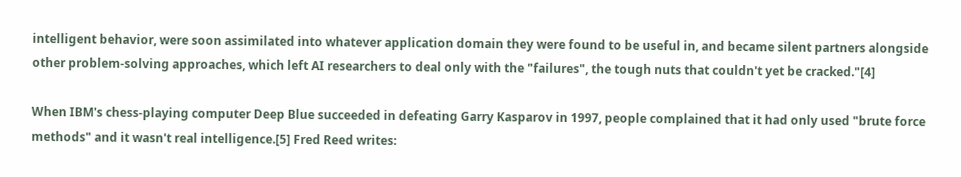intelligent behavior, were soon assimilated into whatever application domain they were found to be useful in, and became silent partners alongside other problem-solving approaches, which left AI researchers to deal only with the "failures", the tough nuts that couldn't yet be cracked."[4]

When IBM's chess-playing computer Deep Blue succeeded in defeating Garry Kasparov in 1997, people complained that it had only used "brute force methods" and it wasn't real intelligence.[5] Fred Reed writes: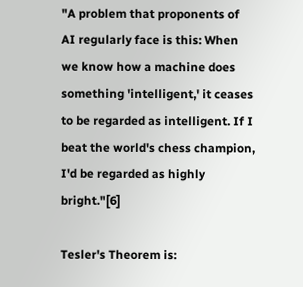"A problem that proponents of AI regularly face is this: When we know how a machine does something 'intelligent,' it ceases to be regarded as intelligent. If I beat the world's chess champion, I'd be regarded as highly bright."[6]

Tesler's Theorem is: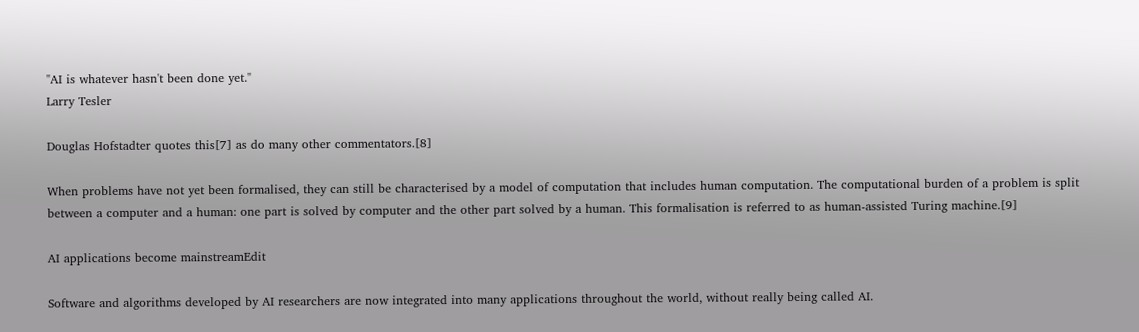"AI is whatever hasn't been done yet."
Larry Tesler

Douglas Hofstadter quotes this[7] as do many other commentators.[8]

When problems have not yet been formalised, they can still be characterised by a model of computation that includes human computation. The computational burden of a problem is split between a computer and a human: one part is solved by computer and the other part solved by a human. This formalisation is referred to as human-assisted Turing machine.[9]

AI applications become mainstreamEdit

Software and algorithms developed by AI researchers are now integrated into many applications throughout the world, without really being called AI.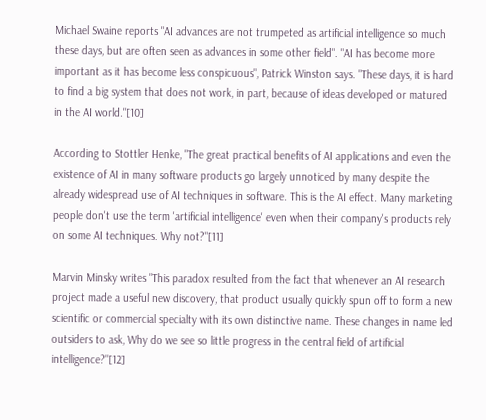Michael Swaine reports "AI advances are not trumpeted as artificial intelligence so much these days, but are often seen as advances in some other field". "AI has become more important as it has become less conspicuous", Patrick Winston says. "These days, it is hard to find a big system that does not work, in part, because of ideas developed or matured in the AI world."[10]

According to Stottler Henke, "The great practical benefits of AI applications and even the existence of AI in many software products go largely unnoticed by many despite the already widespread use of AI techniques in software. This is the AI effect. Many marketing people don't use the term 'artificial intelligence' even when their company's products rely on some AI techniques. Why not?"[11]

Marvin Minsky writes "This paradox resulted from the fact that whenever an AI research project made a useful new discovery, that product usually quickly spun off to form a new scientific or commercial specialty with its own distinctive name. These changes in name led outsiders to ask, Why do we see so little progress in the central field of artificial intelligence?"[12]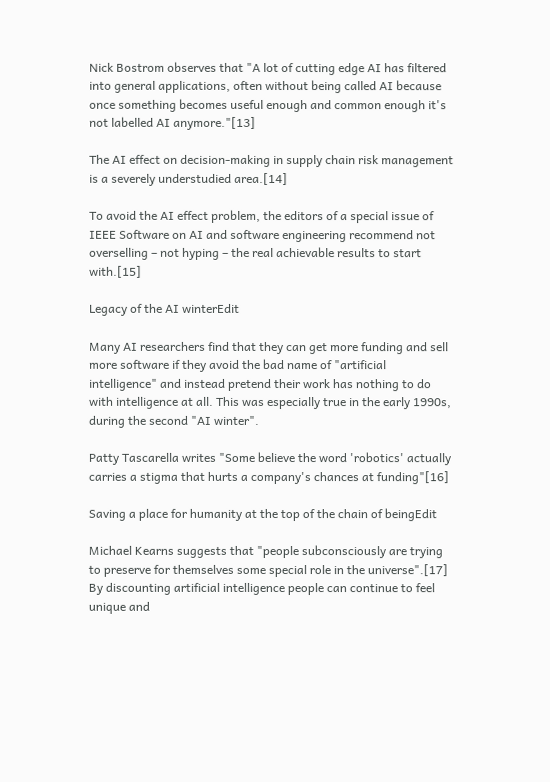Nick Bostrom observes that "A lot of cutting edge AI has filtered into general applications, often without being called AI because once something becomes useful enough and common enough it's not labelled AI anymore."[13]

The AI effect on decision-making in supply chain risk management is a severely understudied area.[14]

To avoid the AI effect problem, the editors of a special issue of IEEE Software on AI and software engineering recommend not overselling – not hyping – the real achievable results to start with.[15]

Legacy of the AI winterEdit

Many AI researchers find that they can get more funding and sell more software if they avoid the bad name of "artificial intelligence" and instead pretend their work has nothing to do with intelligence at all. This was especially true in the early 1990s, during the second "AI winter".

Patty Tascarella writes "Some believe the word 'robotics' actually carries a stigma that hurts a company's chances at funding"[16]

Saving a place for humanity at the top of the chain of beingEdit

Michael Kearns suggests that "people subconsciously are trying to preserve for themselves some special role in the universe".[17] By discounting artificial intelligence people can continue to feel unique and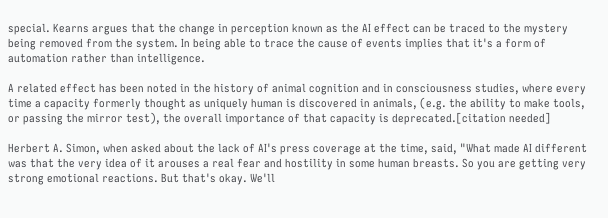special. Kearns argues that the change in perception known as the AI effect can be traced to the mystery being removed from the system. In being able to trace the cause of events implies that it's a form of automation rather than intelligence.

A related effect has been noted in the history of animal cognition and in consciousness studies, where every time a capacity formerly thought as uniquely human is discovered in animals, (e.g. the ability to make tools, or passing the mirror test), the overall importance of that capacity is deprecated.[citation needed]

Herbert A. Simon, when asked about the lack of AI's press coverage at the time, said, "What made AI different was that the very idea of it arouses a real fear and hostility in some human breasts. So you are getting very strong emotional reactions. But that's okay. We'll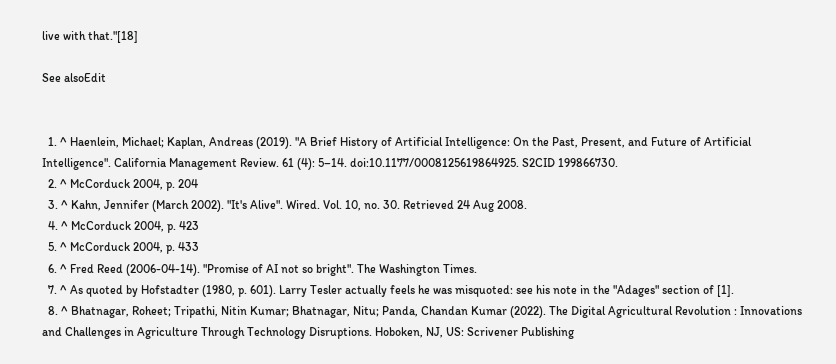live with that."[18]

See alsoEdit


  1. ^ Haenlein, Michael; Kaplan, Andreas (2019). "A Brief History of Artificial Intelligence: On the Past, Present, and Future of Artificial Intelligence". California Management Review. 61 (4): 5–14. doi:10.1177/0008125619864925. S2CID 199866730.
  2. ^ McCorduck 2004, p. 204
  3. ^ Kahn, Jennifer (March 2002). "It's Alive". Wired. Vol. 10, no. 30. Retrieved 24 Aug 2008.
  4. ^ McCorduck 2004, p. 423
  5. ^ McCorduck 2004, p. 433
  6. ^ Fred Reed (2006-04-14). "Promise of AI not so bright". The Washington Times.
  7. ^ As quoted by Hofstadter (1980, p. 601). Larry Tesler actually feels he was misquoted: see his note in the "Adages" section of [1].
  8. ^ Bhatnagar, Roheet; Tripathi, Nitin Kumar; Bhatnagar, Nitu; Panda, Chandan Kumar (2022). The Digital Agricultural Revolution : Innovations and Challenges in Agriculture Through Technology Disruptions. Hoboken, NJ, US: Scrivener Publishing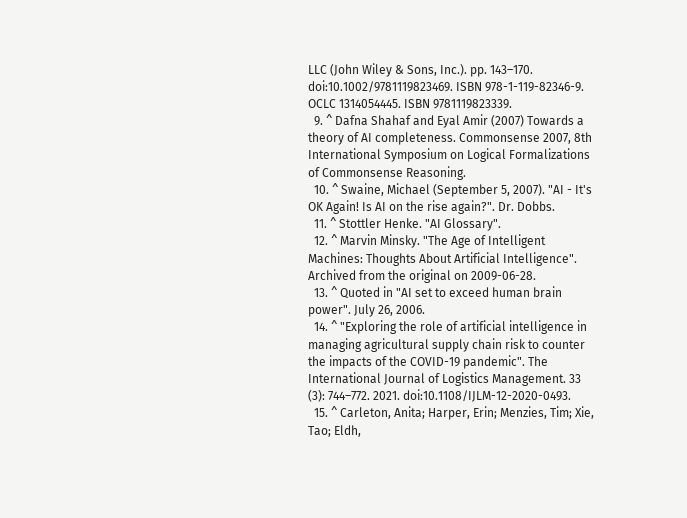LLC (John Wiley & Sons, Inc.). pp. 143–170. doi:10.1002/9781119823469. ISBN 978-1-119-82346-9. OCLC 1314054445. ISBN 9781119823339.
  9. ^ Dafna Shahaf and Eyal Amir (2007) Towards a theory of AI completeness. Commonsense 2007, 8th International Symposium on Logical Formalizations of Commonsense Reasoning.
  10. ^ Swaine, Michael (September 5, 2007). "AI - It's OK Again! Is AI on the rise again?". Dr. Dobbs.
  11. ^ Stottler Henke. "AI Glossary".
  12. ^ Marvin Minsky. "The Age of Intelligent Machines: Thoughts About Artificial Intelligence". Archived from the original on 2009-06-28.
  13. ^ Quoted in "AI set to exceed human brain power". July 26, 2006.
  14. ^ "Exploring the role of artificial intelligence in managing agricultural supply chain risk to counter the impacts of the COVID-19 pandemic". The International Journal of Logistics Management. 33 (3): 744–772. 2021. doi:10.1108/IJLM-12-2020-0493.
  15. ^ Carleton, Anita; Harper, Erin; Menzies, Tim; Xie, Tao; Eldh,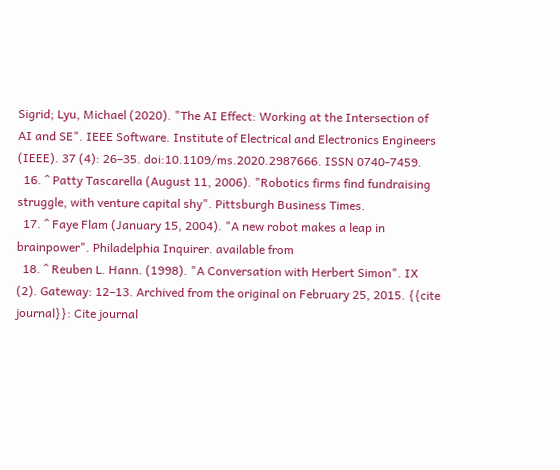Sigrid; Lyu, Michael (2020). "The AI Effect: Working at the Intersection of AI and SE". IEEE Software. Institute of Electrical and Electronics Engineers (IEEE). 37 (4): 26–35. doi:10.1109/ms.2020.2987666. ISSN 0740-7459.
  16. ^ Patty Tascarella (August 11, 2006). "Robotics firms find fundraising struggle, with venture capital shy". Pittsburgh Business Times.
  17. ^ Faye Flam (January 15, 2004). "A new robot makes a leap in brainpower". Philadelphia Inquirer. available from
  18. ^ Reuben L. Hann. (1998). "A Conversation with Herbert Simon". IX (2). Gateway: 12–13. Archived from the original on February 25, 2015. {{cite journal}}: Cite journal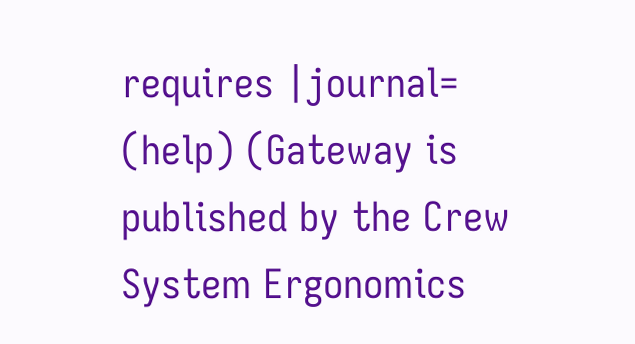requires |journal= (help) (Gateway is published by the Crew System Ergonomics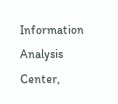Information Analysis Center,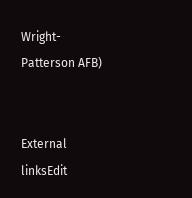Wright-Patterson AFB)


External linksEdit